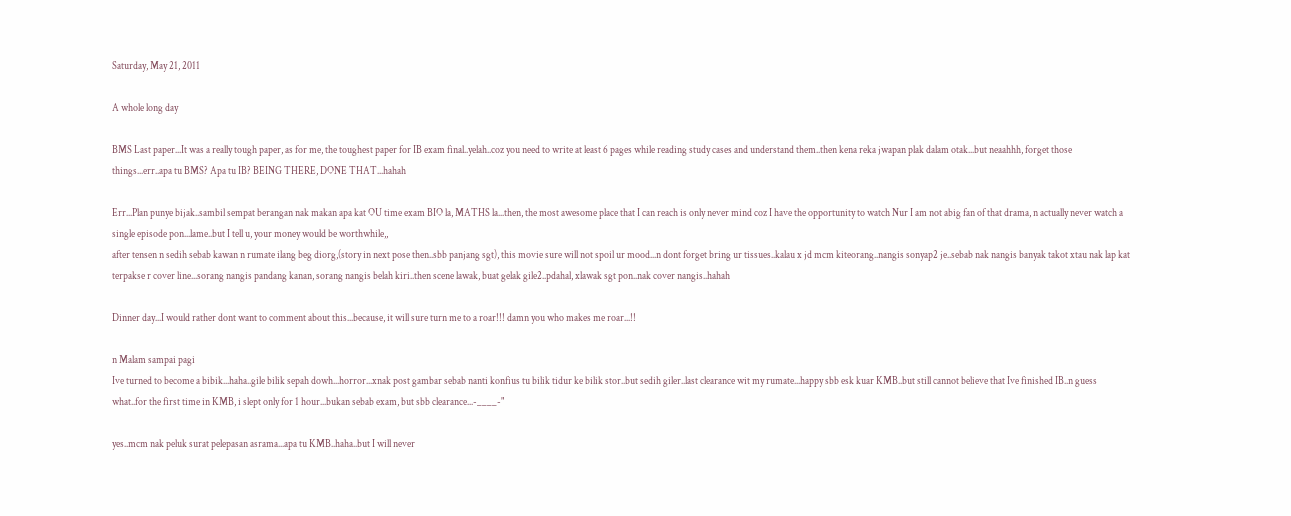Saturday, May 21, 2011

A whole long day

BMS Last paper...It was a really tough paper, as for me, the toughest paper for IB exam final..yelah..coz you need to write at least 6 pages while reading study cases and understand them..then kena reka jwapan plak dalam otak...but neaahhh, forget those things...err..apa tu BMS? Apa tu IB? BEING THERE, DONE THAT...hahah

Err...Plan punye bijak..sambil sempat berangan nak makan apa kat OU time exam BIO la, MATHS la...then, the most awesome place that I can reach is only never mind coz I have the opportunity to watch Nur I am not abig fan of that drama, n actually never watch a single episode pon...lame..but I tell u, your money would be worthwhile,,
after tensen n sedih sebab kawan n rumate ilang beg diorg,(story in next pose then..sbb panjang sgt), this movie sure will not spoil ur mood...n dont forget bring ur tissues..kalau x jd mcm kiteorang..nangis sonyap2 je..sebab nak nangis banyak takot xtau nak lap kat terpakse r cover line...sorang nangis pandang kanan, sorang nangis belah kiri..then scene lawak, buat gelak gile2..pdahal, xlawak sgt pon..nak cover nangis..hahah

Dinner day...I would rather dont want to comment about this...because, it will sure turn me to a roar!!! damn you who makes me roar...!!

n Malam sampai pagi
Ive turned to become a bibik...haha..gile bilik sepah dowh...horror...xnak post gambar sebab nanti konfius tu bilik tidur ke bilik stor..but sedih giler..last clearance wit my rumate...happy sbb esk kuar KMB..but still cannot believe that Ive finished IB..n guess what..for the first time in KMB, i slept only for 1 hour...bukan sebab exam, but sbb clearance...-____-"

yes..mcm nak peluk surat pelepasan asrama...apa tu KMB..haha..but I will never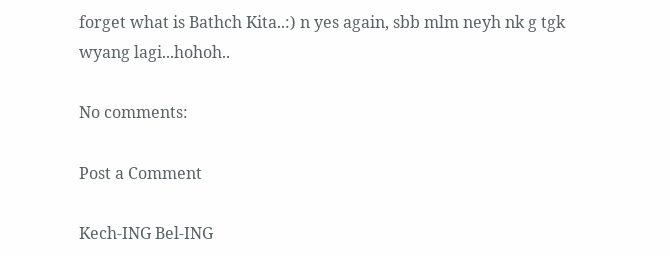forget what is Bathch Kita..:) n yes again, sbb mlm neyh nk g tgk wyang lagi...hohoh..

No comments:

Post a Comment

Kech-ING Bel-ING